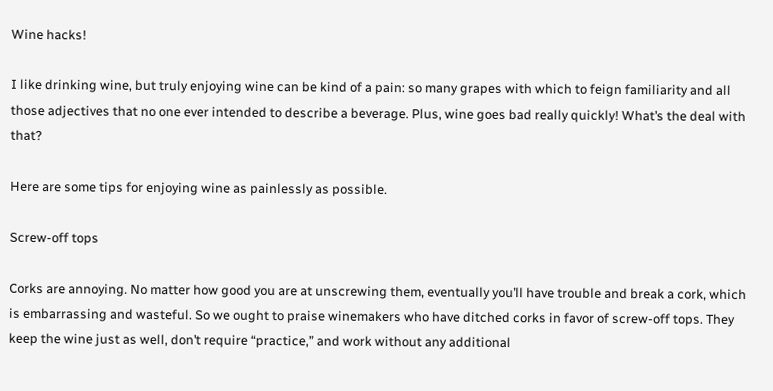Wine hacks!

I like drinking wine, but truly enjoying wine can be kind of a pain: so many grapes with which to feign familiarity and all those adjectives that no one ever intended to describe a beverage. Plus, wine goes bad really quickly! What’s the deal with that?

Here are some tips for enjoying wine as painlessly as possible.

Screw-off tops

Corks are annoying. No matter how good you are at unscrewing them, eventually you’ll have trouble and break a cork, which is embarrassing and wasteful. So we ought to praise winemakers who have ditched corks in favor of screw-off tops. They keep the wine just as well, don’t require “practice,” and work without any additional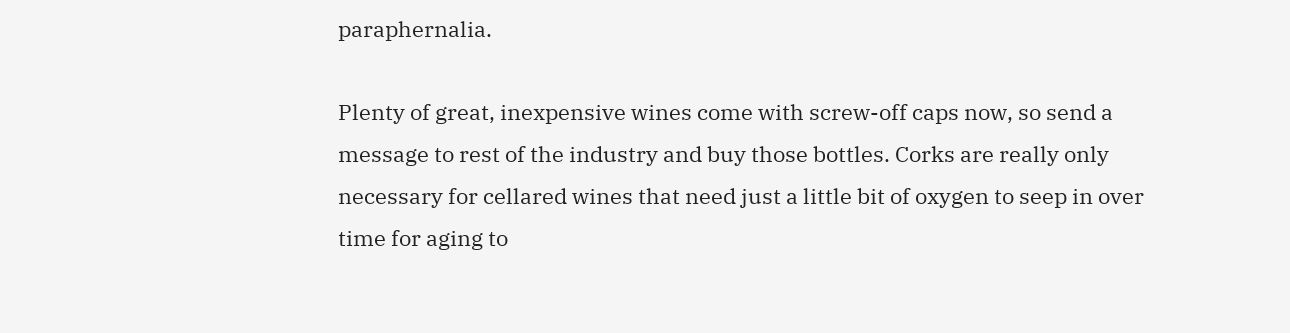paraphernalia.

Plenty of great, inexpensive wines come with screw-off caps now, so send a message to rest of the industry and buy those bottles. Corks are really only necessary for cellared wines that need just a little bit of oxygen to seep in over time for aging to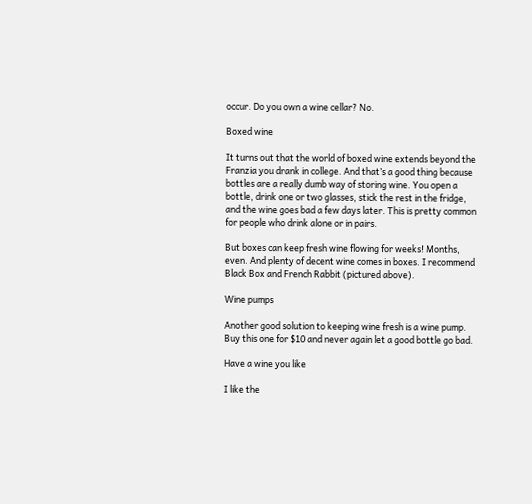occur. Do you own a wine cellar? No.

Boxed wine

It turns out that the world of boxed wine extends beyond the Franzia you drank in college. And that’s a good thing because bottles are a really dumb way of storing wine. You open a bottle, drink one or two glasses, stick the rest in the fridge, and the wine goes bad a few days later. This is pretty common for people who drink alone or in pairs.

But boxes can keep fresh wine flowing for weeks! Months, even. And plenty of decent wine comes in boxes. I recommend Black Box and French Rabbit (pictured above).

Wine pumps

Another good solution to keeping wine fresh is a wine pump. Buy this one for $10 and never again let a good bottle go bad.

Have a wine you like

I like the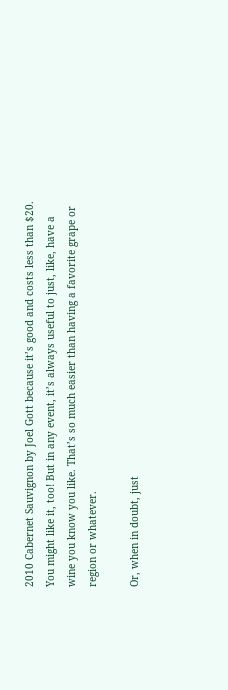2010 Cabernet Sauvignon by Joel Gott because it’s good and costs less than $20. You might like it, too! But in any event, it’s always useful to just, like, have a wine you know you like. That’s so much easier than having a favorite grape or region or whatever.

Or, when in doubt, just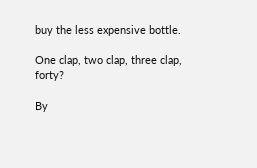buy the less expensive bottle.

One clap, two clap, three clap, forty?

By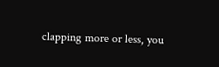clapping more or less, you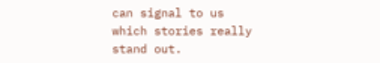can signal to us which stories really stand out.